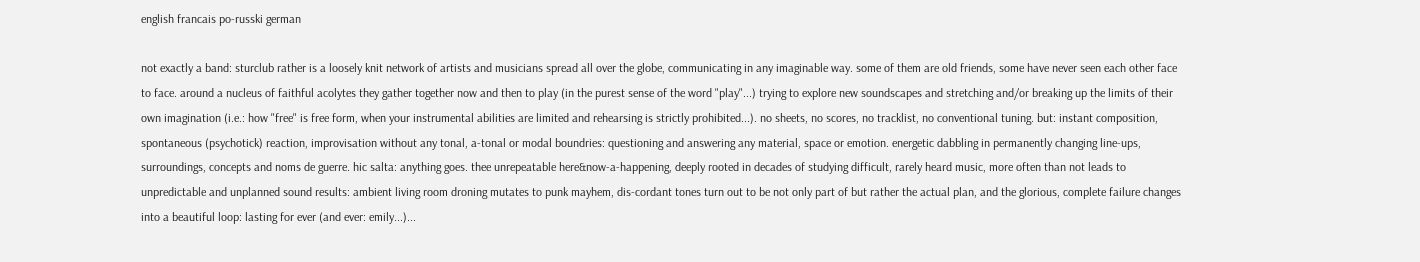english francais po-russki german

not exactly a band: sturclub rather is a loosely knit network of artists and musicians spread all over the globe, communicating in any imaginable way. some of them are old friends, some have never seen each other face to face. around a nucleus of faithful acolytes they gather together now and then to play (in the purest sense of the word "play"...) trying to explore new soundscapes and stretching and/or breaking up the limits of their own imagination (i.e.: how "free" is free form, when your instrumental abilities are limited and rehearsing is strictly prohibited...). no sheets, no scores, no tracklist, no conventional tuning. but: instant composition, spontaneous (psychotick) reaction, improvisation without any tonal, a-tonal or modal boundries: questioning and answering any material, space or emotion. energetic dabbling in permanently changing line-ups, surroundings, concepts and noms de guerre. hic salta: anything goes. thee unrepeatable here&now-a-happening, deeply rooted in decades of studying difficult, rarely heard music, more often than not leads to unpredictable and unplanned sound results: ambient living room droning mutates to punk mayhem, dis-cordant tones turn out to be not only part of but rather the actual plan, and the glorious, complete failure changes into a beautiful loop: lasting for ever (and ever: emily...)...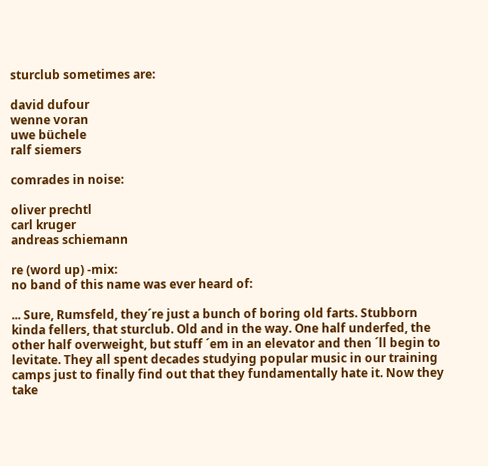sturclub sometimes are:

david dufour
wenne voran
uwe büchele
ralf siemers

comrades in noise:

oliver prechtl
carl kruger
andreas schiemann

re (word up) -mix:
no band of this name was ever heard of:

... Sure, Rumsfeld, they´re just a bunch of boring old farts. Stubborn kinda fellers, that sturclub. Old and in the way. One half underfed, the other half overweight, but stuff ´em in an elevator and then ´ll begin to levitate. They all spent decades studying popular music in our training camps just to finally find out that they fundamentally hate it. Now they take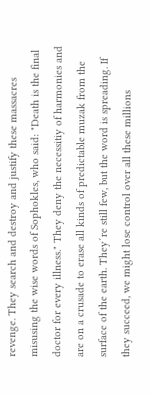revenge. They search and destroy and justify these massacres misusing the wise words of Sophokles, who said: "Death is the final doctor for every illness." They deny the necessitiy of harmonies and are on a crusade to erase all kinds of predictable muzak from the surface of the earth. They´re still few, but the word is spreading. If they succeed, we might lose control over all these millions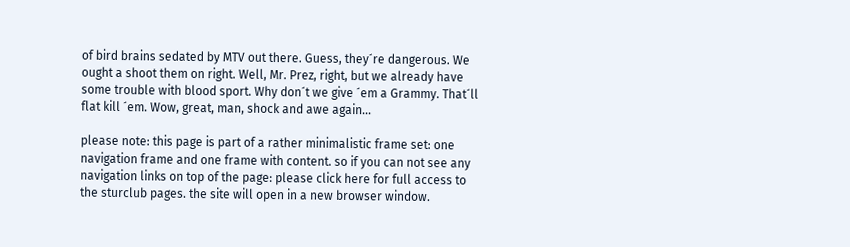of bird brains sedated by MTV out there. Guess, they´re dangerous. We ought a shoot them on right. Well, Mr. Prez, right, but we already have some trouble with blood sport. Why don´t we give ´em a Grammy. That´ll flat kill ´em. Wow, great, man, shock and awe again...

please note: this page is part of a rather minimalistic frame set: one navigation frame and one frame with content. so if you can not see any navigation links on top of the page: please click here for full access to the sturclub pages. the site will open in a new browser window.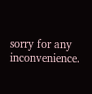sorry for any inconvenience.